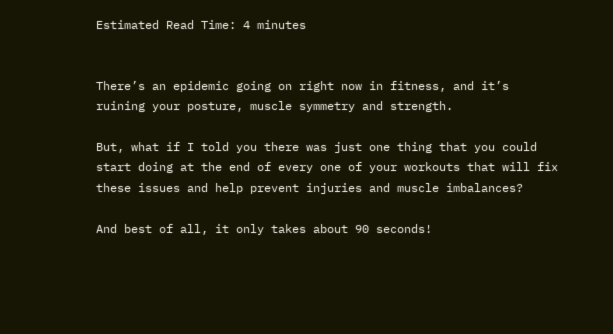Estimated Read Time: 4 minutes


There’s an epidemic going on right now in fitness, and it’s ruining your posture, muscle symmetry and strength.

But, what if I told you there was just one thing that you could start doing at the end of every one of your workouts that will fix these issues and help prevent injuries and muscle imbalances?

And best of all, it only takes about 90 seconds!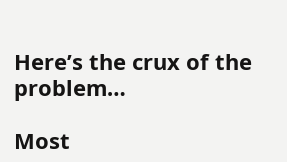Here’s the crux of the problem…

Most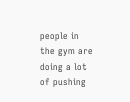people in the gym are doing a lot of pushing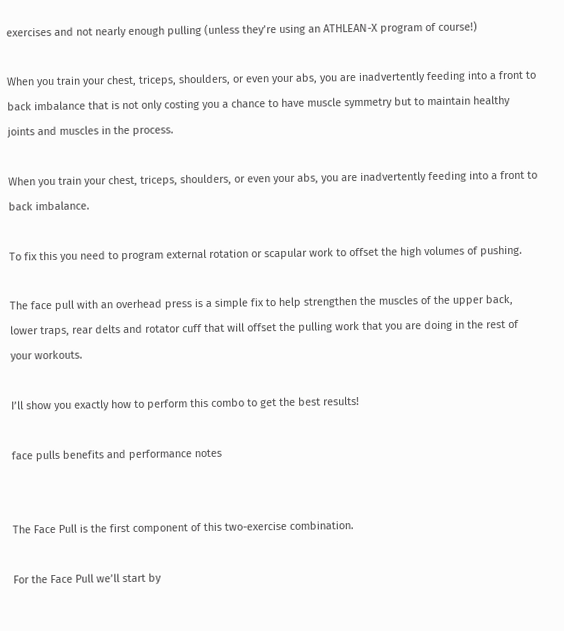exercises and not nearly enough pulling (unless they’re using an ATHLEAN-X program of course!)

When you train your chest, triceps, shoulders, or even your abs, you are inadvertently feeding into a front to back imbalance that is not only costing you a chance to have muscle symmetry but to maintain healthy joints and muscles in the process.

When you train your chest, triceps, shoulders, or even your abs, you are inadvertently feeding into a front to back imbalance.

To fix this you need to program external rotation or scapular work to offset the high volumes of pushing.

The face pull with an overhead press is a simple fix to help strengthen the muscles of the upper back, lower traps, rear delts and rotator cuff that will offset the pulling work that you are doing in the rest of your workouts.

I’ll show you exactly how to perform this combo to get the best results!

face pulls benefits and performance notes


The Face Pull is the first component of this two-exercise combination.

For the Face Pull we’ll start by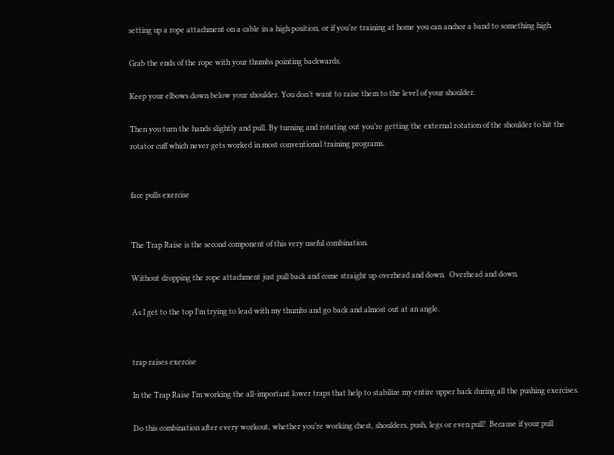setting up a rope attachment on a cable in a high position, or if you’re training at home you can anchor a band to something high.

Grab the ends of the rope with your thumbs pointing backwards.

Keep your elbows down below your shoulder. You don’t want to raise them to the level of your shoulder.

Then you turn the hands slightly and pull. By turning and rotating out you’re getting the external rotation of the shoulder to hit the rotator cuff which never gets worked in most conventional training programs.


face pulls exercise


The Trap Raise is the second component of this very useful combination.

Without dropping the rope attachment just pull back and come straight up overhead and down.  Overhead and down.

As I get to the top I’m trying to lead with my thumbs and go back and almost out at an angle.


trap raises exercise

In the Trap Raise I’m working the all-important lower traps that help to stabilize my entire upper back during all the pushing exercises.

Do this combination after every workout, whether you’re working chest, shoulders, push, legs or even pull!  Because if your pull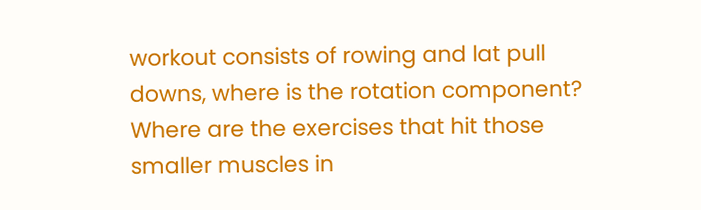workout consists of rowing and lat pull downs, where is the rotation component?  Where are the exercises that hit those smaller muscles in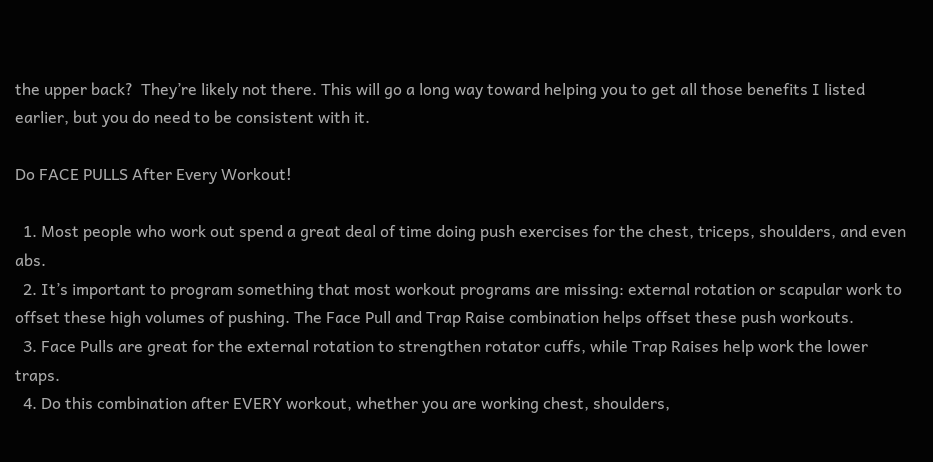the upper back?  They’re likely not there. This will go a long way toward helping you to get all those benefits I listed earlier, but you do need to be consistent with it.

Do FACE PULLS After Every Workout!

  1. Most people who work out spend a great deal of time doing push exercises for the chest, triceps, shoulders, and even abs.
  2. It’s important to program something that most workout programs are missing: external rotation or scapular work to offset these high volumes of pushing. The Face Pull and Trap Raise combination helps offset these push workouts.
  3. Face Pulls are great for the external rotation to strengthen rotator cuffs, while Trap Raises help work the lower traps.
  4. Do this combination after EVERY workout, whether you are working chest, shoulders,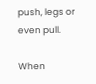push, legs or even pull.

When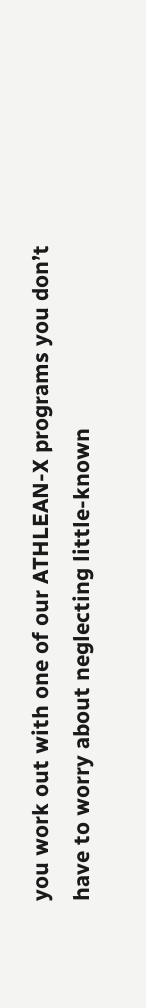you work out with one of our ATHLEAN-X programs you don’t have to worry about neglecting little-known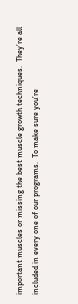important muscles or missing the best muscle growth techniques.  They’re all included in every one of our programs.  To make sure you’re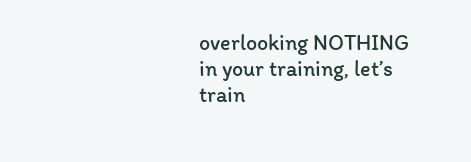overlooking NOTHING in your training, let’s train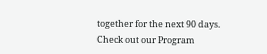together for the next 90 days.  Check out our Program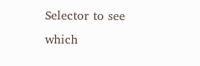Selector to see which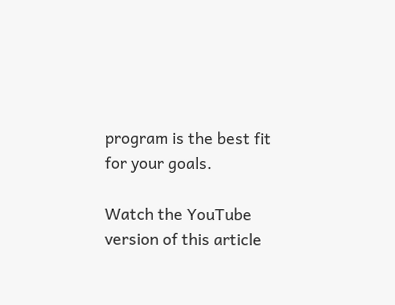program is the best fit for your goals.

Watch the YouTube version of this article